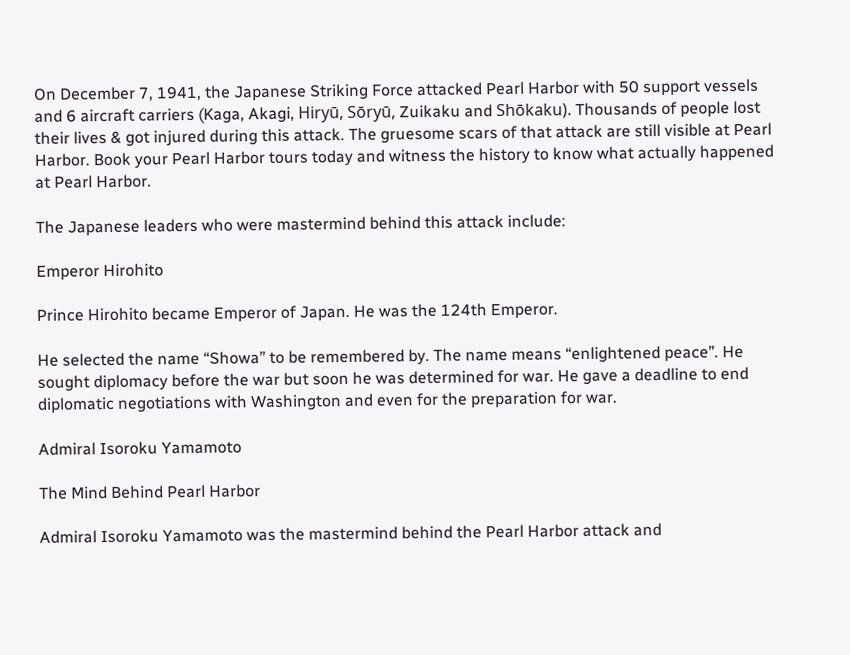On December 7, 1941, the Japanese Striking Force attacked Pearl Harbor with 50 support vessels and 6 aircraft carriers (Kaga, Akagi, Hiryū, Sōryū, Zuikaku and Shōkaku). Thousands of people lost their lives & got injured during this attack. The gruesome scars of that attack are still visible at Pearl Harbor. Book your Pearl Harbor tours today and witness the history to know what actually happened at Pearl Harbor.

The Japanese leaders who were mastermind behind this attack include:

Emperor Hirohito

Prince Hirohito became Emperor of Japan. He was the 124th Emperor.

He selected the name “Showa” to be remembered by. The name means “enlightened peace”. He sought diplomacy before the war but soon he was determined for war. He gave a deadline to end diplomatic negotiations with Washington and even for the preparation for war.

Admiral Isoroku Yamamoto

The Mind Behind Pearl Harbor

Admiral Isoroku Yamamoto was the mastermind behind the Pearl Harbor attack and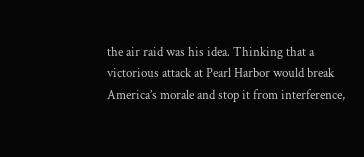the air raid was his idea. Thinking that a victorious attack at Pearl Harbor would break America’s morale and stop it from interference,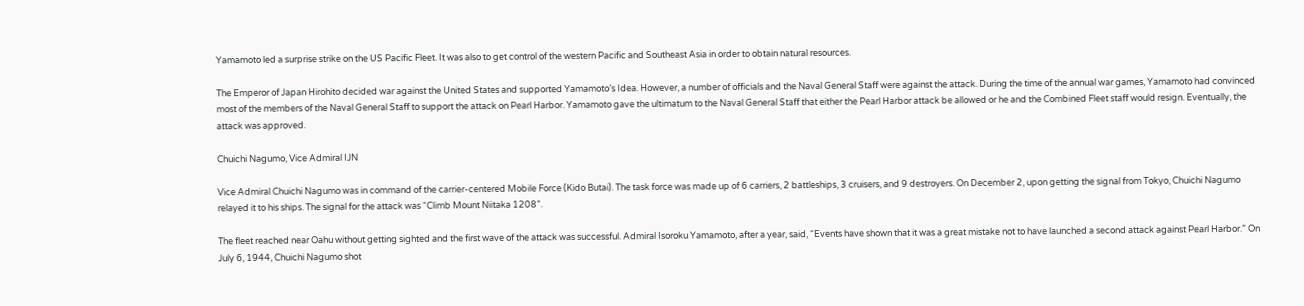Yamamoto led a surprise strike on the US Pacific Fleet. It was also to get control of the western Pacific and Southeast Asia in order to obtain natural resources.

The Emperor of Japan Hirohito decided war against the United States and supported Yamamoto’s Idea. However, a number of officials and the Naval General Staff were against the attack. During the time of the annual war games, Yamamoto had convinced most of the members of the Naval General Staff to support the attack on Pearl Harbor. Yamamoto gave the ultimatum to the Naval General Staff that either the Pearl Harbor attack be allowed or he and the Combined Fleet staff would resign. Eventually, the attack was approved.

Chuichi Nagumo, Vice Admiral IJN

Vice Admiral Chuichi Nagumo was in command of the carrier-centered Mobile Force (Kido Butai). The task force was made up of 6 carriers, 2 battleships, 3 cruisers, and 9 destroyers. On December 2, upon getting the signal from Tokyo, Chuichi Nagumo relayed it to his ships. The signal for the attack was “Climb Mount Niitaka 1208”.

The fleet reached near Oahu without getting sighted and the first wave of the attack was successful. Admiral Isoroku Yamamoto, after a year, said, “Events have shown that it was a great mistake not to have launched a second attack against Pearl Harbor.” On July 6, 1944, Chuichi Nagumo shot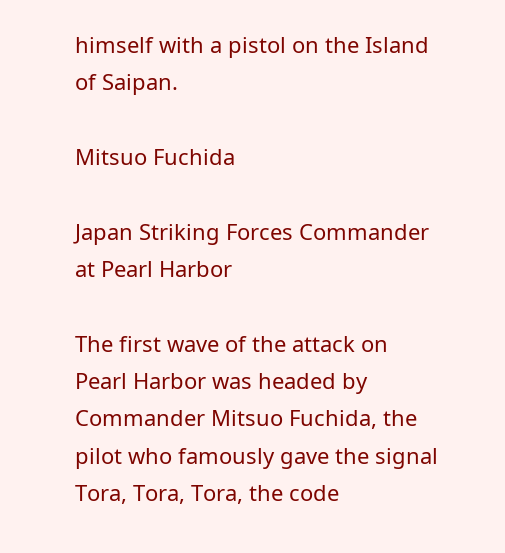himself with a pistol on the Island of Saipan.

Mitsuo Fuchida

Japan Striking Forces Commander at Pearl Harbor

The first wave of the attack on Pearl Harbor was headed by Commander Mitsuo Fuchida, the pilot who famously gave the signal Tora, Tora, Tora, the code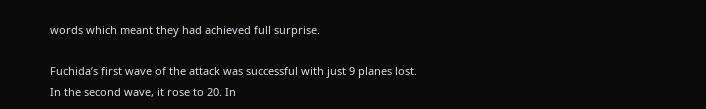words which meant they had achieved full surprise.

Fuchida’s first wave of the attack was successful with just 9 planes lost. In the second wave, it rose to 20. In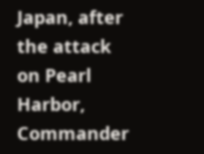Japan, after the attack on Pearl Harbor, Commander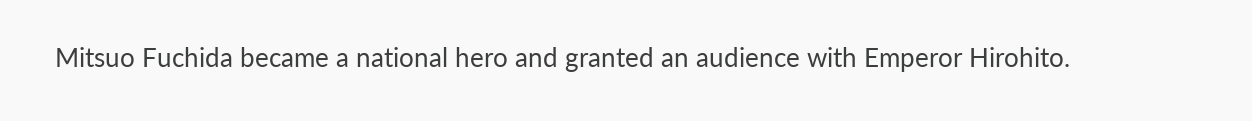Mitsuo Fuchida became a national hero and granted an audience with Emperor Hirohito.